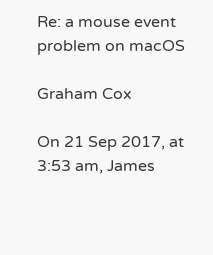Re: a mouse event problem on macOS

Graham Cox

On 21 Sep 2017, at 3:53 am, James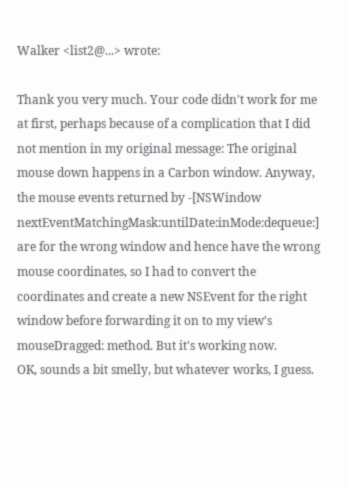Walker <list2@...> wrote:

Thank you very much. Your code didn't work for me at first, perhaps because of a complication that I did not mention in my original message: The original mouse down happens in a Carbon window. Anyway, the mouse events returned by -[NSWindow nextEventMatchingMask:untilDate:inMode:dequeue:] are for the wrong window and hence have the wrong mouse coordinates, so I had to convert the coordinates and create a new NSEvent for the right window before forwarding it on to my view's mouseDragged: method. But it's working now.
OK, sounds a bit smelly, but whatever works, I guess.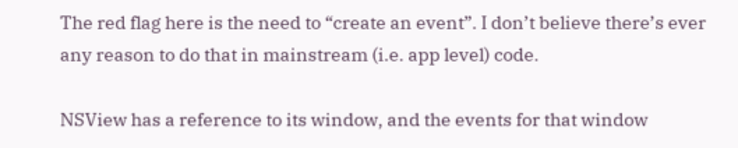The red flag here is the need to “create an event”. I don’t believe there’s ever any reason to do that in mainstream (i.e. app level) code.

NSView has a reference to its window, and the events for that window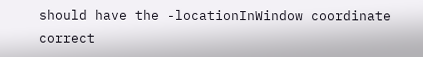should have the -locationInWindow coordinate correct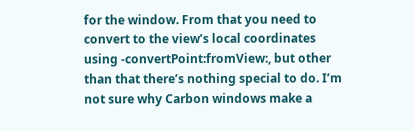for the window. From that you need to convert to the view’s local coordinates using -convertPoint:fromView:, but other than that there’s nothing special to do. I’m not sure why Carbon windows make a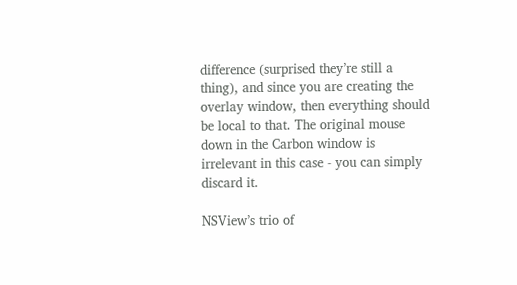difference (surprised they’re still a thing), and since you are creating the overlay window, then everything should be local to that. The original mouse down in the Carbon window is irrelevant in this case - you can simply discard it.

NSView’s trio of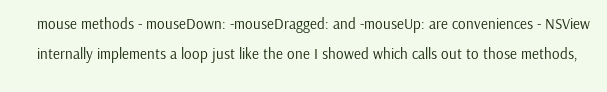mouse methods - mouseDown: -mouseDragged: and -mouseUp: are conveniences - NSView internally implements a loop just like the one I showed which calls out to those methods,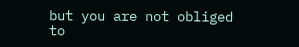but you are not obliged to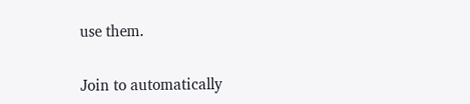use them.


Join to automatically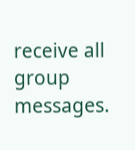receive all group messages.